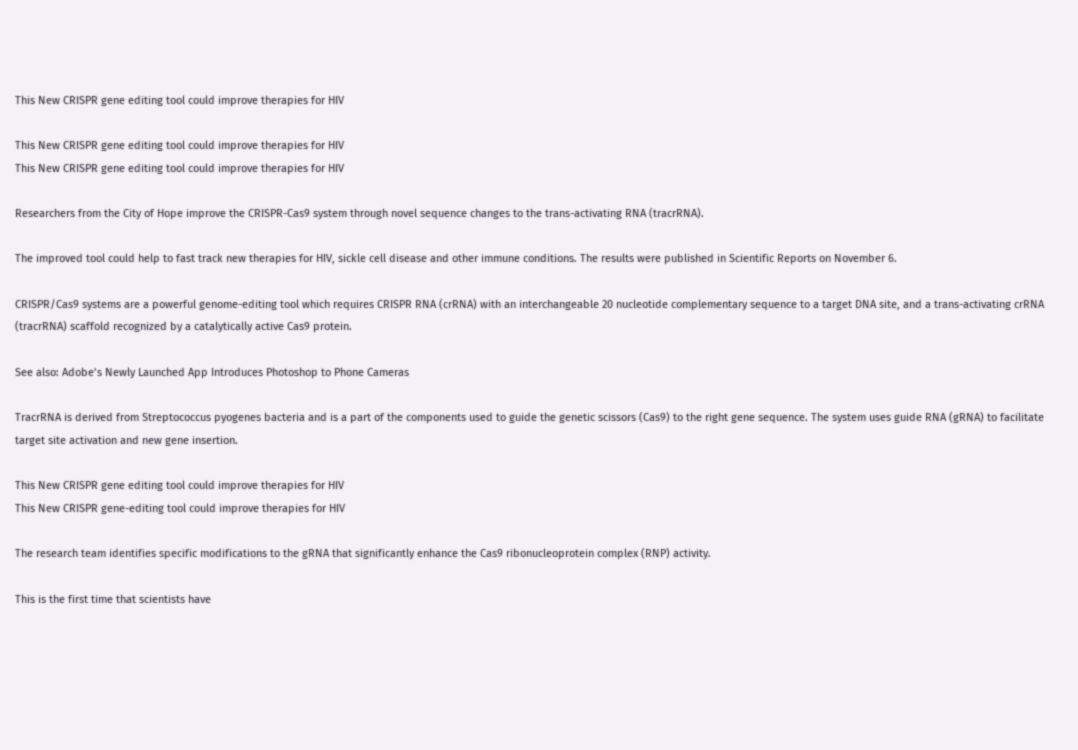This New CRISPR gene editing tool could improve therapies for HIV

This New CRISPR gene editing tool could improve therapies for HIV
This New CRISPR gene editing tool could improve therapies for HIV

Researchers from the City of Hope improve the CRISPR-Cas9 system through novel sequence changes to the trans-activating RNA (tracrRNA).

The improved tool could help to fast track new therapies for HIV, sickle cell disease and other immune conditions. The results were published in Scientific Reports on November 6.

CRISPR/Cas9 systems are a powerful genome-editing tool which requires CRISPR RNA (crRNA) with an interchangeable 20 nucleotide complementary sequence to a target DNA site, and a trans-activating crRNA (tracrRNA) scaffold recognized by a catalytically active Cas9 protein.

See also: Adobe’s Newly Launched App Introduces Photoshop to Phone Cameras

TracrRNA is derived from Streptococcus pyogenes bacteria and is a part of the components used to guide the genetic scissors (Cas9) to the right gene sequence. The system uses guide RNA (gRNA) to facilitate target site activation and new gene insertion.

This New CRISPR gene editing tool could improve therapies for HIV
This New CRISPR gene-editing tool could improve therapies for HIV

The research team identifies specific modifications to the gRNA that significantly enhance the Cas9 ribonucleoprotein complex (RNP) activity.

This is the first time that scientists have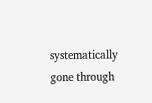systematically gone through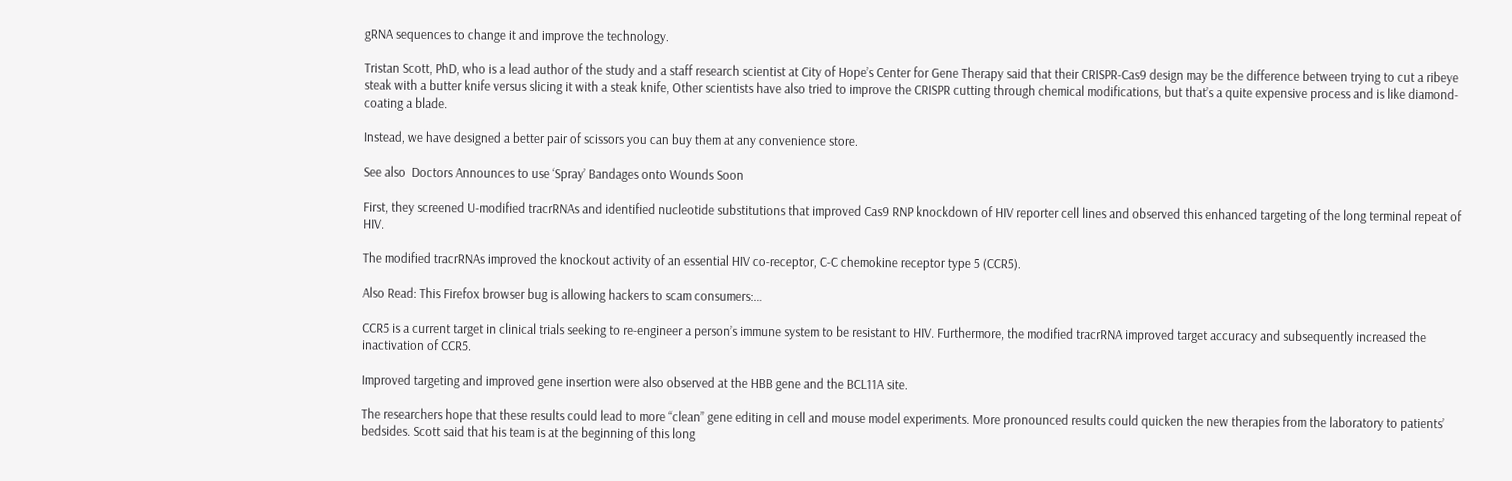gRNA sequences to change it and improve the technology.

Tristan Scott, PhD, who is a lead author of the study and a staff research scientist at City of Hope’s Center for Gene Therapy said that their CRISPR-Cas9 design may be the difference between trying to cut a ribeye steak with a butter knife versus slicing it with a steak knife, Other scientists have also tried to improve the CRISPR cutting through chemical modifications, but that’s a quite expensive process and is like diamond-coating a blade.

Instead, we have designed a better pair of scissors you can buy them at any convenience store.

See also  Doctors Announces to use ‘Spray’ Bandages onto Wounds Soon

First, they screened U-modified tracrRNAs and identified nucleotide substitutions that improved Cas9 RNP knockdown of HIV reporter cell lines and observed this enhanced targeting of the long terminal repeat of HIV.

The modified tracrRNAs improved the knockout activity of an essential HIV co-receptor, C-C chemokine receptor type 5 (CCR5).

Also Read: This Firefox browser bug is allowing hackers to scam consumers:…

CCR5 is a current target in clinical trials seeking to re-engineer a person’s immune system to be resistant to HIV. Furthermore, the modified tracrRNA improved target accuracy and subsequently increased the inactivation of CCR5.

Improved targeting and improved gene insertion were also observed at the HBB gene and the BCL11A site.

The researchers hope that these results could lead to more “clean” gene editing in cell and mouse model experiments. More pronounced results could quicken the new therapies from the laboratory to patients’ bedsides. Scott said that his team is at the beginning of this long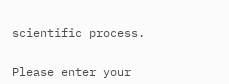scientific process.


Please enter your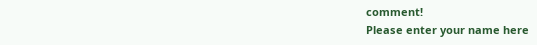comment!
Please enter your name here